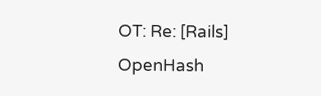OT: Re: [Rails] OpenHash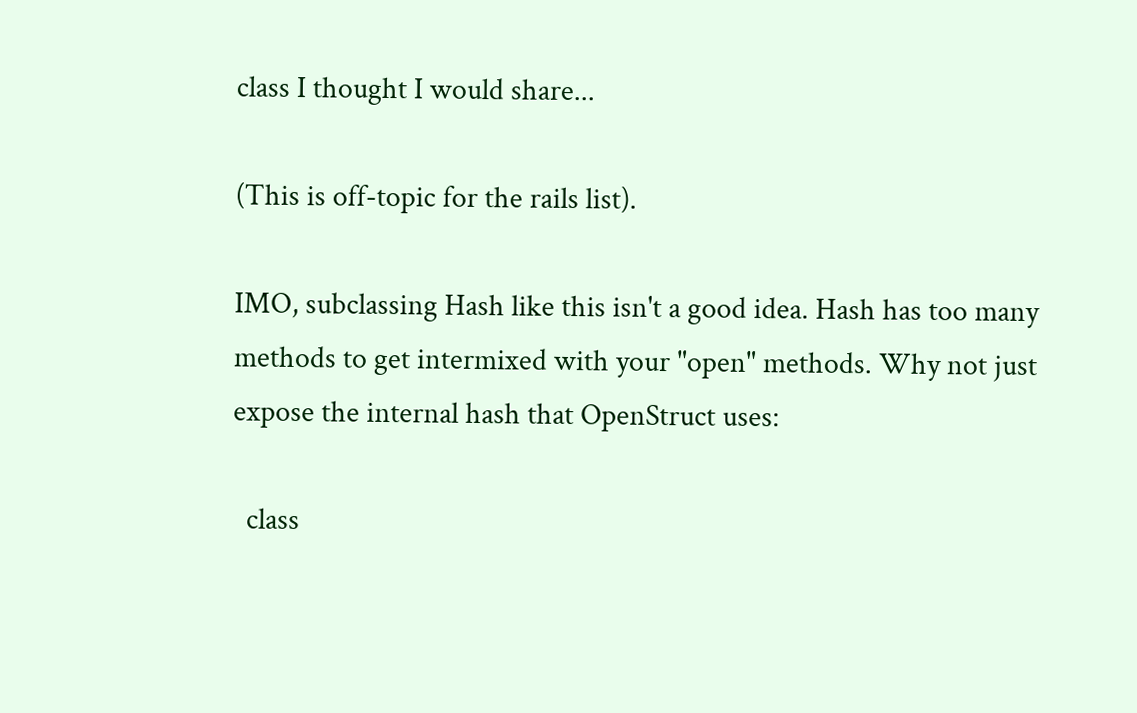class I thought I would share...

(This is off-topic for the rails list).

IMO, subclassing Hash like this isn't a good idea. Hash has too many methods to get intermixed with your "open" methods. Why not just expose the internal hash that OpenStruct uses:

  class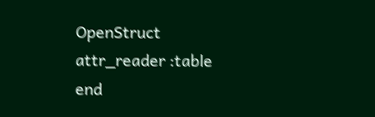OpenStruct     attr_reader :table   end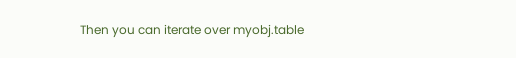Then you can iterate over myobj.table